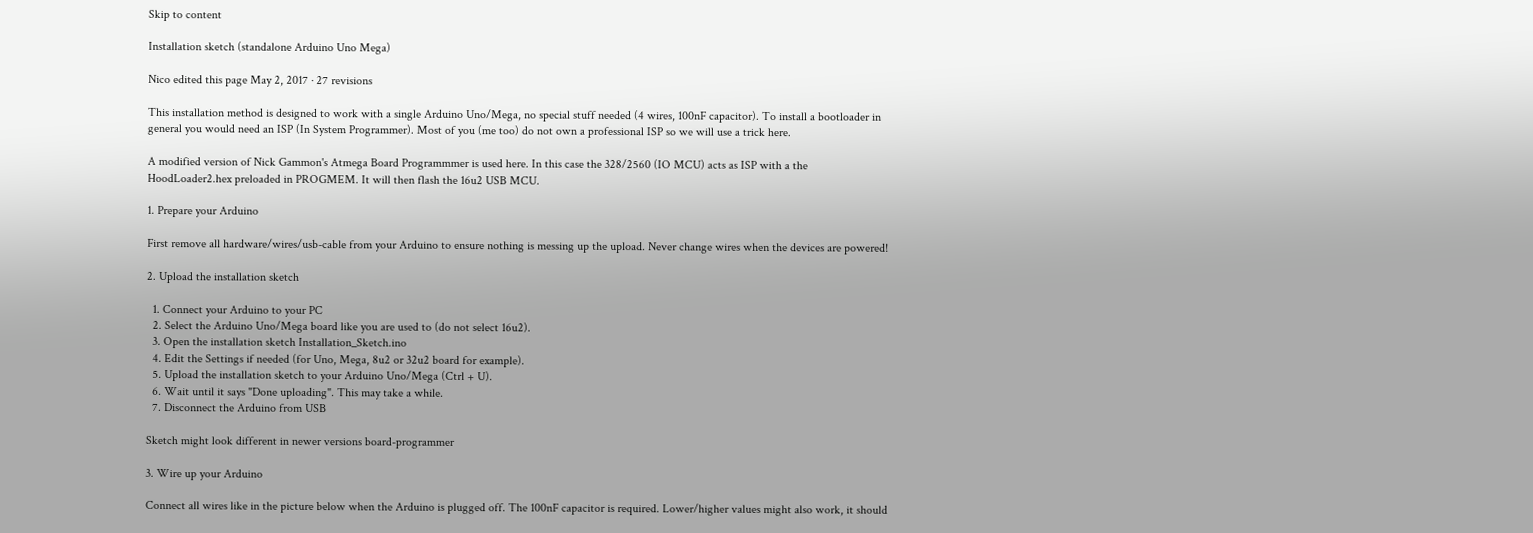Skip to content

Installation sketch (standalone Arduino Uno Mega)

Nico edited this page May 2, 2017 · 27 revisions

This installation method is designed to work with a single Arduino Uno/Mega, no special stuff needed (4 wires, 100nF capacitor). To install a bootloader in general you would need an ISP (In System Programmer). Most of you (me too) do not own a professional ISP so we will use a trick here.

A modified version of Nick Gammon's Atmega Board Programmmer is used here. In this case the 328/2560 (IO MCU) acts as ISP with a the HoodLoader2.hex preloaded in PROGMEM. It will then flash the 16u2 USB MCU.

1. Prepare your Arduino

First remove all hardware/wires/usb-cable from your Arduino to ensure nothing is messing up the upload. Never change wires when the devices are powered!

2. Upload the installation sketch

  1. Connect your Arduino to your PC
  2. Select the Arduino Uno/Mega board like you are used to (do not select 16u2).
  3. Open the installation sketch Installation_Sketch.ino
  4. Edit the Settings if needed (for Uno, Mega, 8u2 or 32u2 board for example).
  5. Upload the installation sketch to your Arduino Uno/Mega (Ctrl + U).
  6. Wait until it says "Done uploading". This may take a while.
  7. Disconnect the Arduino from USB

Sketch might look different in newer versions board-programmer

3. Wire up your Arduino

Connect all wires like in the picture below when the Arduino is plugged off. The 100nF capacitor is required. Lower/higher values might also work, it should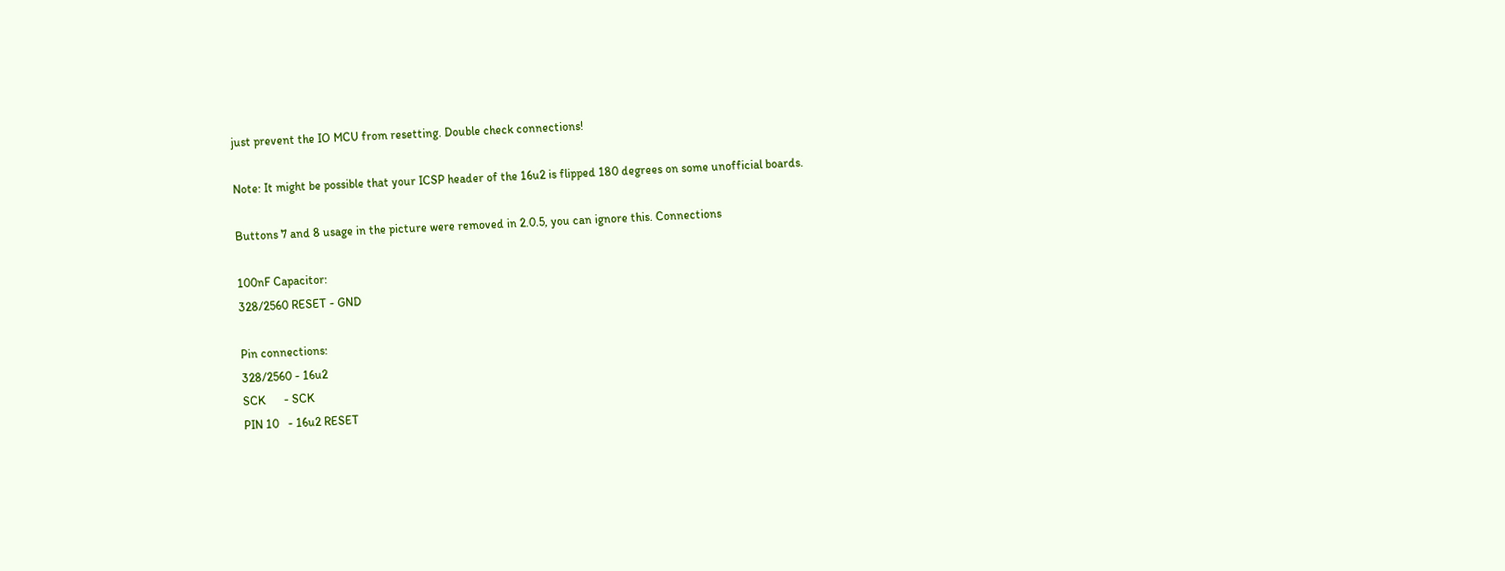just prevent the IO MCU from resetting. Double check connections!

Note: It might be possible that your ICSP header of the 16u2 is flipped 180 degrees on some unofficial boards.

Buttons 7 and 8 usage in the picture were removed in 2.0.5, you can ignore this. Connections

100nF Capacitor:
328/2560 RESET - GND

Pin connections:
328/2560 - 16u2
SCK      - SCK
PIN 10   - 16u2 RESET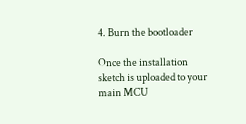4. Burn the bootloader

Once the installation sketch is uploaded to your main MCU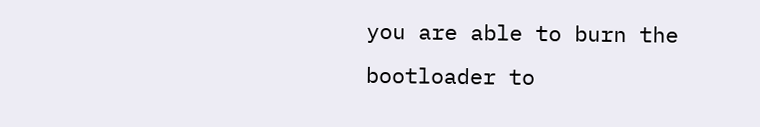you are able to burn the bootloader to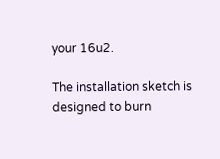your 16u2.

The installation sketch is designed to burn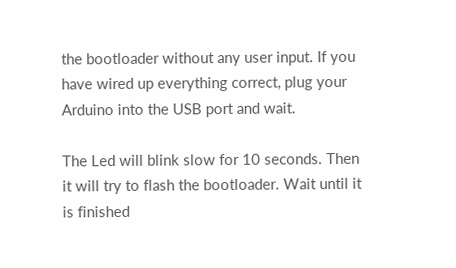the bootloader without any user input. If you have wired up everything correct, plug your Arduino into the USB port and wait.

The Led will blink slow for 10 seconds. Then it will try to flash the bootloader. Wait until it is finished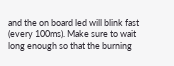and the on board led will blink fast (every 100ms). Make sure to wait long enough so that the burning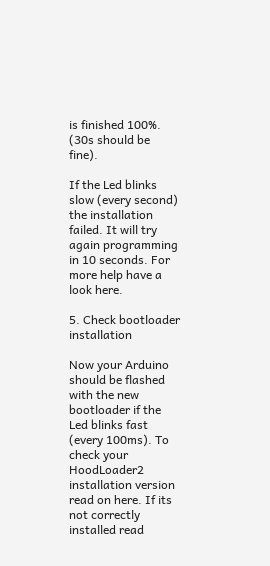is finished 100%. (30s should be fine).

If the Led blinks slow (every second) the installation failed. It will try again programming in 10 seconds. For more help have a look here.

5. Check bootloader installation

Now your Arduino should be flashed with the new bootloader if the Led blinks fast (every 100ms). To check your HoodLoader2 installation version read on here. If its not correctly installed read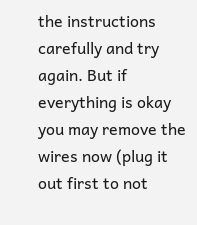the instructions carefully and try again. But if everything is okay you may remove the wires now (plug it out first to not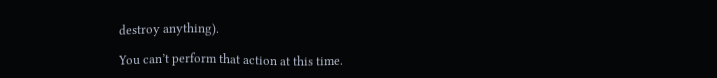destroy anything).

You can’t perform that action at this time.